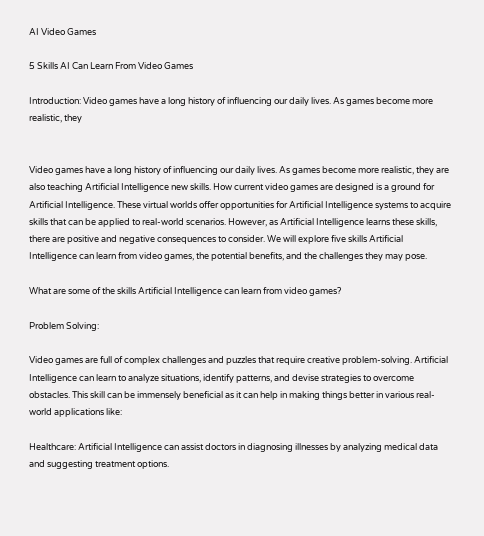AI Video Games

5 Skills AI Can Learn From Video Games

Introduction: Video games have a long history of influencing our daily lives. As games become more realistic, they


Video games have a long history of influencing our daily lives. As games become more realistic, they are also teaching Artificial Intelligence new skills. How current video games are designed is a ground for Artificial Intelligence. These virtual worlds offer opportunities for Artificial Intelligence systems to acquire skills that can be applied to real-world scenarios. However, as Artificial Intelligence learns these skills, there are positive and negative consequences to consider. We will explore five skills Artificial Intelligence can learn from video games, the potential benefits, and the challenges they may pose.

What are some of the skills Artificial Intelligence can learn from video games?

Problem Solving:

Video games are full of complex challenges and puzzles that require creative problem-solving. Artificial Intelligence can learn to analyze situations, identify patterns, and devise strategies to overcome obstacles. This skill can be immensely beneficial as it can help in making things better in various real-world applications like:

Healthcare: Artificial Intelligence can assist doctors in diagnosing illnesses by analyzing medical data and suggesting treatment options.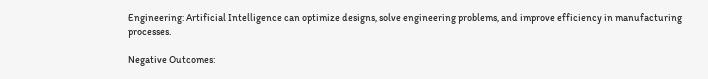Engineering: Artificial Intelligence can optimize designs, solve engineering problems, and improve efficiency in manufacturing processes.

Negative Outcomes: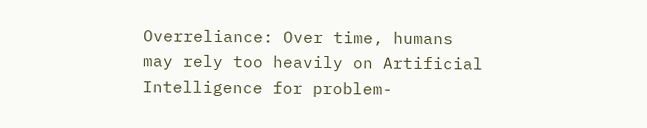Overreliance: Over time, humans may rely too heavily on Artificial Intelligence for problem-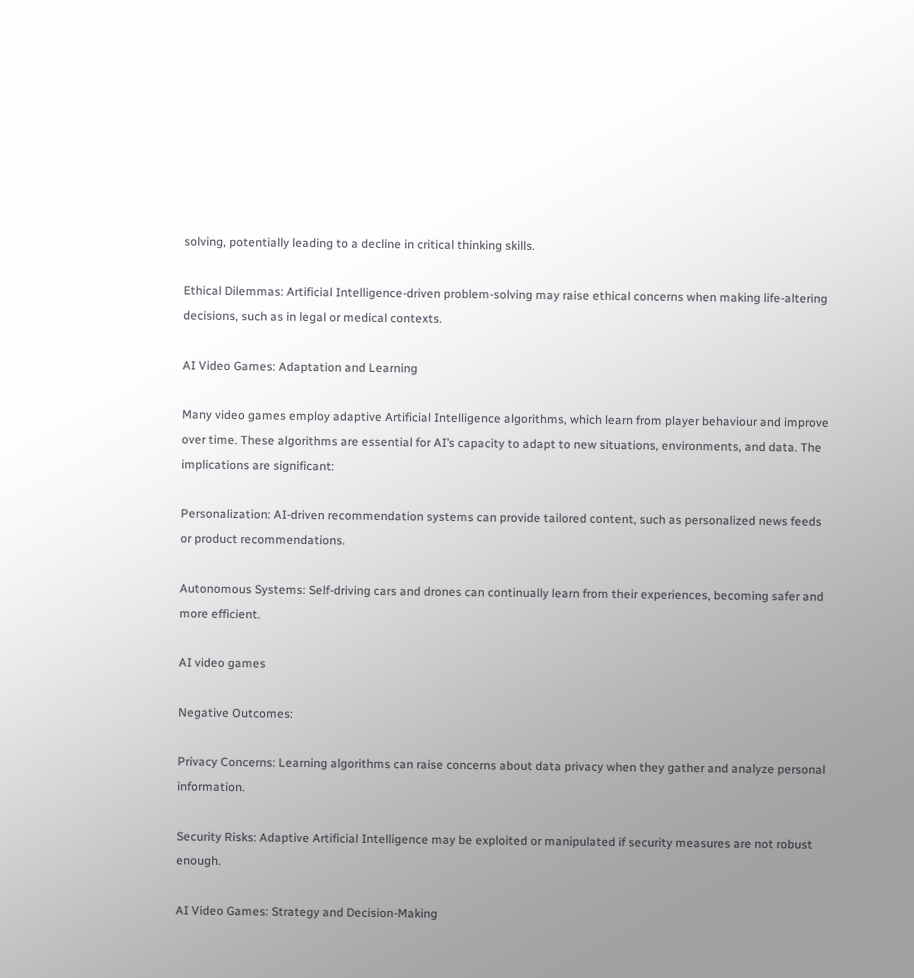solving, potentially leading to a decline in critical thinking skills.

Ethical Dilemmas: Artificial Intelligence-driven problem-solving may raise ethical concerns when making life-altering decisions, such as in legal or medical contexts.

AI Video Games: Adaptation and Learning

Many video games employ adaptive Artificial Intelligence algorithms, which learn from player behaviour and improve over time. These algorithms are essential for AI’s capacity to adapt to new situations, environments, and data. The implications are significant:

Personalization: AI-driven recommendation systems can provide tailored content, such as personalized news feeds or product recommendations.

Autonomous Systems: Self-driving cars and drones can continually learn from their experiences, becoming safer and more efficient.

AI video games

Negative Outcomes:

Privacy Concerns: Learning algorithms can raise concerns about data privacy when they gather and analyze personal information.

Security Risks: Adaptive Artificial Intelligence may be exploited or manipulated if security measures are not robust enough.

AI Video Games: Strategy and Decision-Making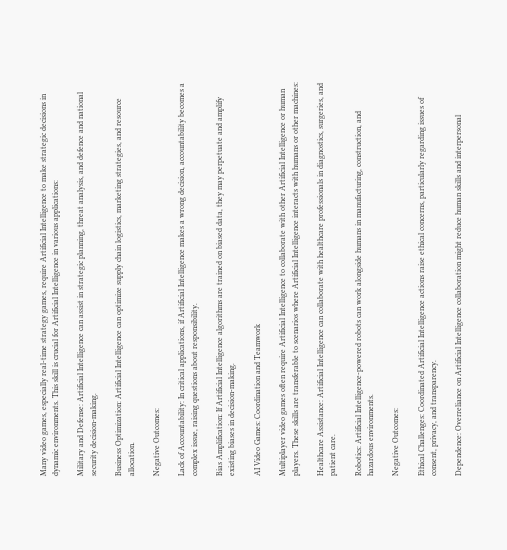Many video games, especially real-time strategy games, require Artificial Intelligence to make strategic decisions in dynamic environments. This skill is crucial for Artificial Intelligence in various applications:

Military and Defense: Artificial Intelligence can assist in strategic planning, threat analysis, and defence and national security decision-making.

Business Optimization: Artificial Intelligence can optimize supply chain logistics, marketing strategies, and resource allocation.

Negative Outcomes:

Lack of Accountability: In critical applications, if Artificial Intelligence makes a wrong decision, accountability becomes a complex issue, raising questions about responsibility.

Bias Amplification: If Artificial Intelligence algorithms are trained on biased data, they may perpetuate and amplify existing biases in decision-making.

AI Video Games: Coordination and Teamwork

Multiplayer video games often require Artificial Intelligence to collaborate with other Artificial Intelligence or human players. These skills are transferable to scenarios where Artificial Intelligence interacts with humans or other machines:

Healthcare Assistance: Artificial Intelligence can collaborate with healthcare professionals in diagnostics, surgeries, and patient care.

Robotics: Artificial Intelligence-powered robots can work alongside humans in manufacturing, construction, and hazardous environments.

Negative Outcomes:

Ethical Challenges: Coordinated Artificial Intelligence actions raise ethical concerns, particularly regarding issues of consent, privacy, and transparency.

Dependence: Overreliance on Artificial Intelligence collaboration might reduce human skills and interpersonal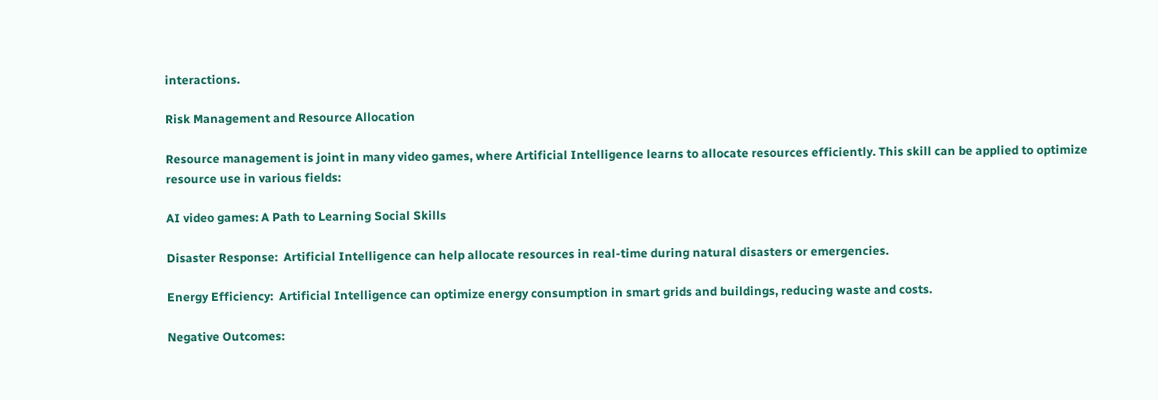interactions.

Risk Management and Resource Allocation

Resource management is joint in many video games, where Artificial Intelligence learns to allocate resources efficiently. This skill can be applied to optimize resource use in various fields:

AI video games: A Path to Learning Social Skills

Disaster Response:  Artificial Intelligence can help allocate resources in real-time during natural disasters or emergencies.

Energy Efficiency:  Artificial Intelligence can optimize energy consumption in smart grids and buildings, reducing waste and costs.

Negative Outcomes: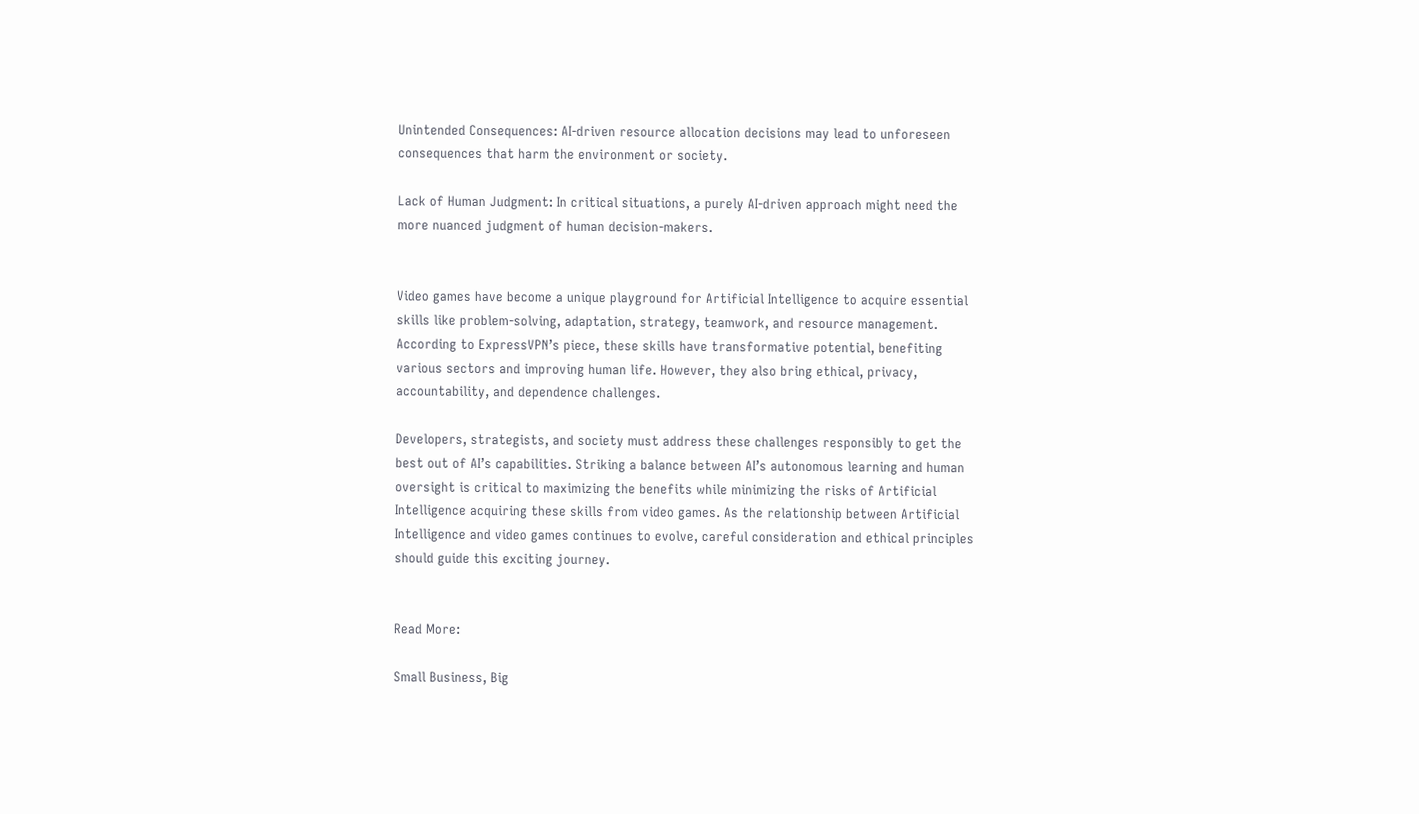Unintended Consequences: AI-driven resource allocation decisions may lead to unforeseen consequences that harm the environment or society.

Lack of Human Judgment: In critical situations, a purely AI-driven approach might need the more nuanced judgment of human decision-makers.


Video games have become a unique playground for Artificial Intelligence to acquire essential skills like problem-solving, adaptation, strategy, teamwork, and resource management. According to ExpressVPN’s piece, these skills have transformative potential, benefiting various sectors and improving human life. However, they also bring ethical, privacy, accountability, and dependence challenges.

Developers, strategists, and society must address these challenges responsibly to get the best out of AI’s capabilities. Striking a balance between AI’s autonomous learning and human oversight is critical to maximizing the benefits while minimizing the risks of Artificial Intelligence acquiring these skills from video games. As the relationship between Artificial Intelligence and video games continues to evolve, careful consideration and ethical principles should guide this exciting journey.


Read More:

Small Business, Big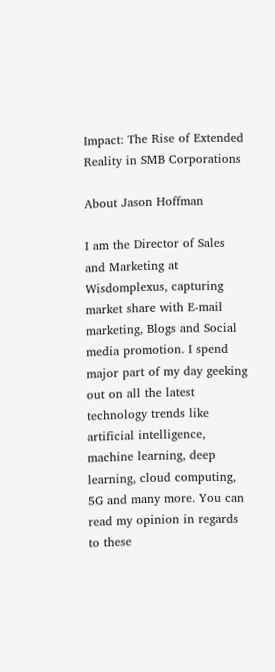Impact: The Rise of Extended Reality in SMB Corporations

About Jason Hoffman

I am the Director of Sales and Marketing at Wisdomplexus, capturing market share with E-mail marketing, Blogs and Social media promotion. I spend major part of my day geeking out on all the latest technology trends like artificial intelligence, machine learning, deep learning, cloud computing, 5G and many more. You can read my opinion in regards to these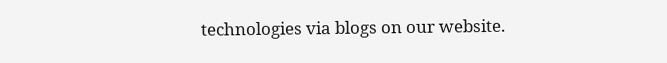technologies via blogs on our website.